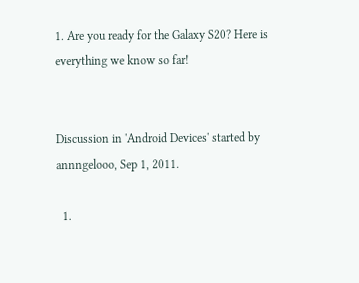1. Are you ready for the Galaxy S20? Here is everything we know so far!


Discussion in 'Android Devices' started by annngelooo, Sep 1, 2011.

  1.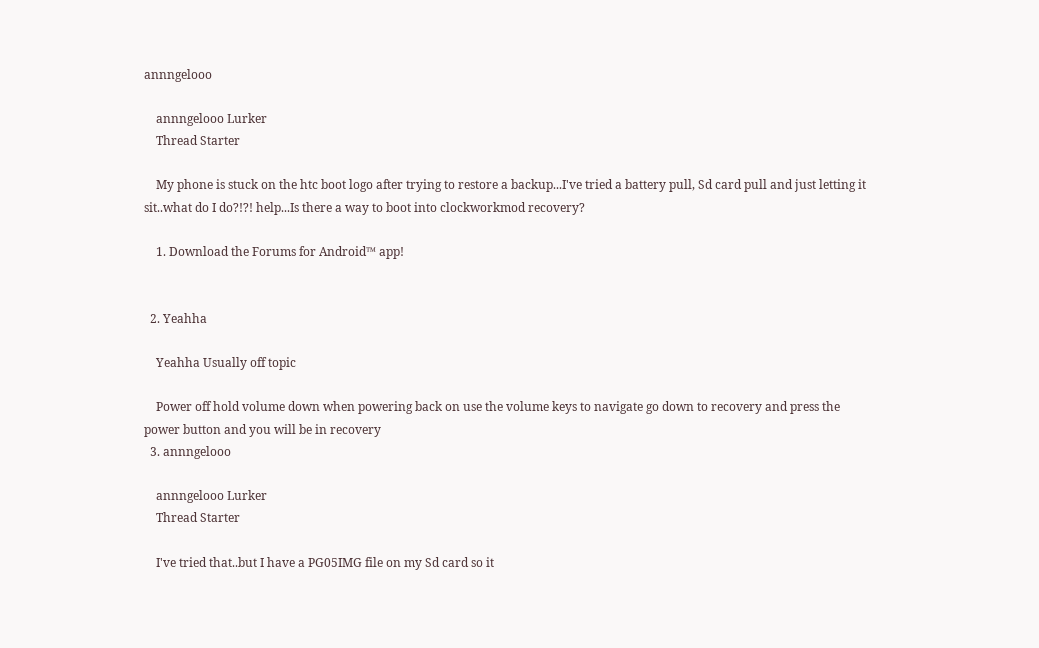annngelooo

    annngelooo Lurker
    Thread Starter

    My phone is stuck on the htc boot logo after trying to restore a backup...I've tried a battery pull, Sd card pull and just letting it sit..what do I do?!?! help...Is there a way to boot into clockworkmod recovery?

    1. Download the Forums for Android™ app!


  2. Yeahha

    Yeahha Usually off topic

    Power off hold volume down when powering back on use the volume keys to navigate go down to recovery and press the power button and you will be in recovery
  3. annngelooo

    annngelooo Lurker
    Thread Starter

    I've tried that..but I have a PG05IMG file on my Sd card so it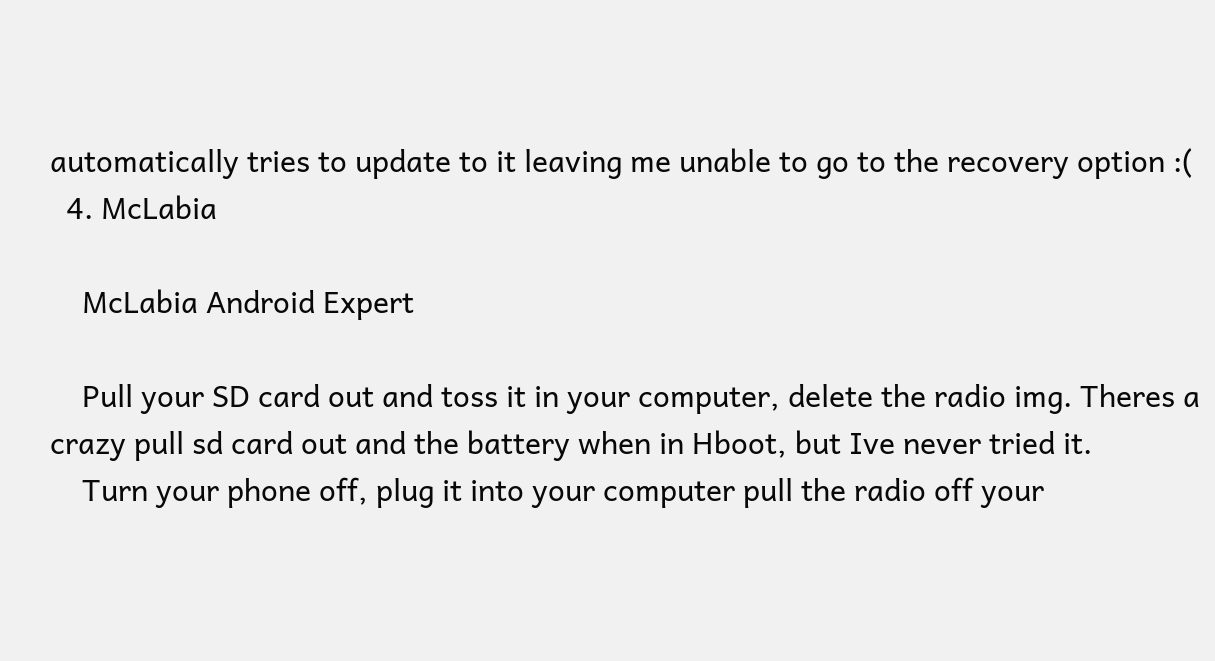automatically tries to update to it leaving me unable to go to the recovery option :(
  4. McLabia

    McLabia Android Expert

    Pull your SD card out and toss it in your computer, delete the radio img. Theres a crazy pull sd card out and the battery when in Hboot, but Ive never tried it.
    Turn your phone off, plug it into your computer pull the radio off your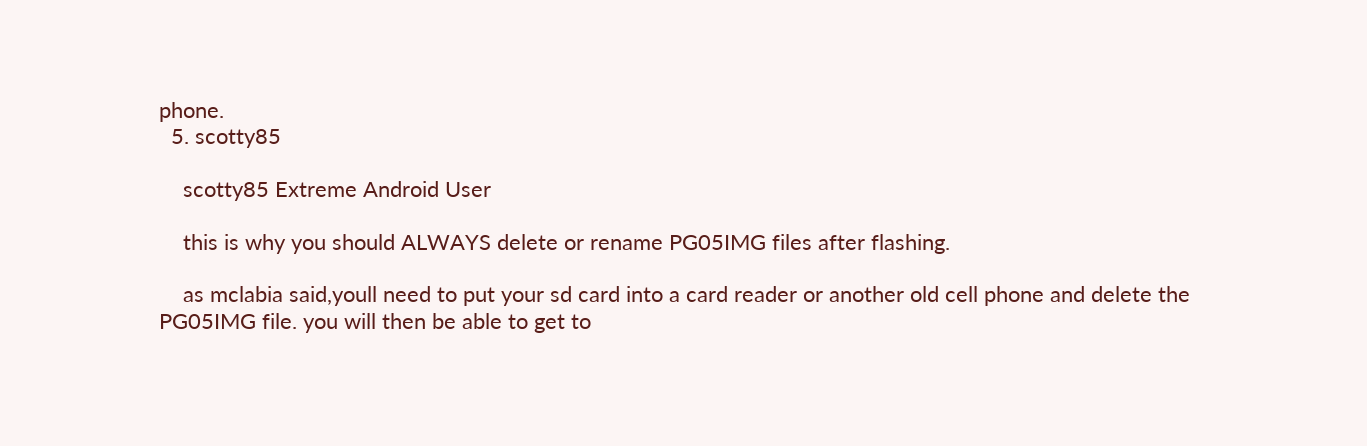phone.
  5. scotty85

    scotty85 Extreme Android User

    this is why you should ALWAYS delete or rename PG05IMG files after flashing.

    as mclabia said,youll need to put your sd card into a card reader or another old cell phone and delete the PG05IMG file. you will then be able to get to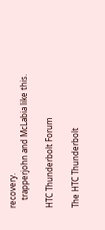recovery.
    trapperjohn and McLabia like this.

HTC Thunderbolt Forum

The HTC Thunderbolt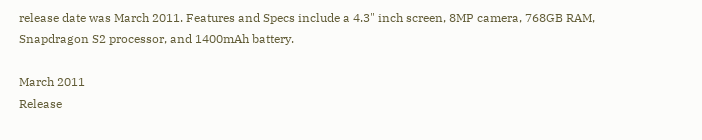release date was March 2011. Features and Specs include a 4.3" inch screen, 8MP camera, 768GB RAM, Snapdragon S2 processor, and 1400mAh battery.

March 2011
Release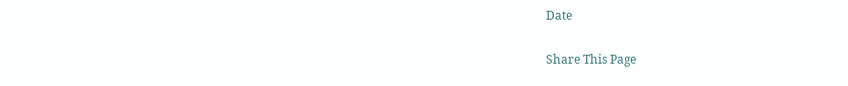Date

Share This Page